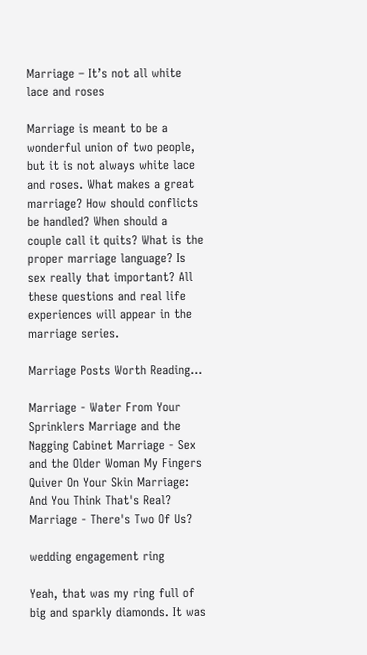Marriage – It’s not all white lace and roses

Marriage is meant to be a wonderful union of two people, but it is not always white lace and roses. What makes a great marriage? How should conflicts be handled? When should a couple call it quits? What is the proper marriage language? Is sex really that important? All these questions and real life experiences will appear in the marriage series.

Marriage Posts Worth Reading…

Marriage - Water From Your Sprinklers Marriage and the Nagging Cabinet Marriage - Sex and the Older Woman My Fingers Quiver On Your Skin Marriage: And You Think That's Real? Marriage - There's Two Of Us?

wedding engagement ring

Yeah, that was my ring full of big and sparkly diamonds. It was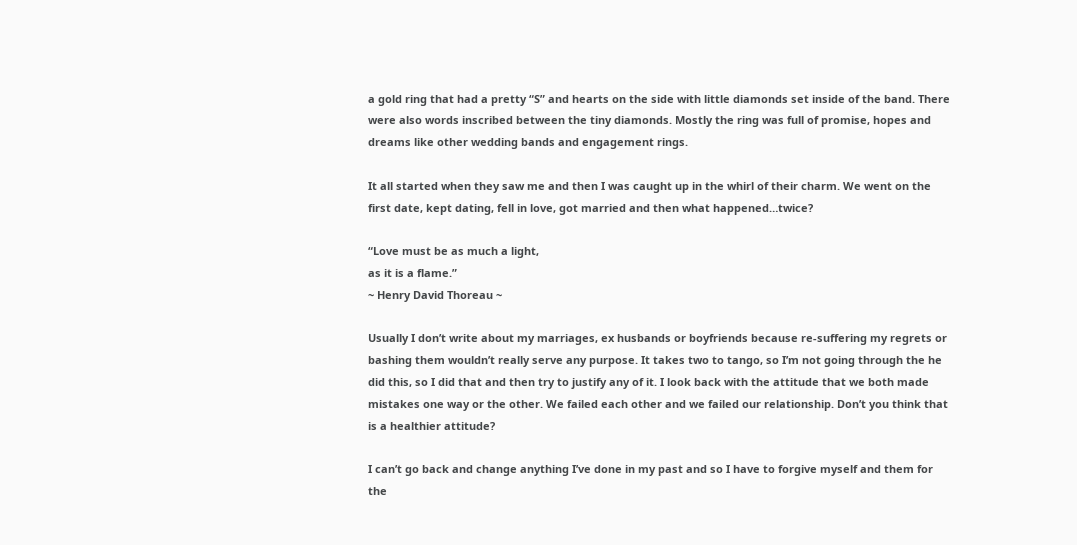a gold ring that had a pretty “S” and hearts on the side with little diamonds set inside of the band. There were also words inscribed between the tiny diamonds. Mostly the ring was full of promise, hopes and dreams like other wedding bands and engagement rings.

It all started when they saw me and then I was caught up in the whirl of their charm. We went on the first date, kept dating, fell in love, got married and then what happened…twice?

“Love must be as much a light,
as it is a flame.”
~ Henry David Thoreau ~

Usually I don’t write about my marriages, ex husbands or boyfriends because re-suffering my regrets or bashing them wouldn’t really serve any purpose. It takes two to tango, so I’m not going through the he did this, so I did that and then try to justify any of it. I look back with the attitude that we both made mistakes one way or the other. We failed each other and we failed our relationship. Don’t you think that is a healthier attitude?

I can’t go back and change anything I’ve done in my past and so I have to forgive myself and them for the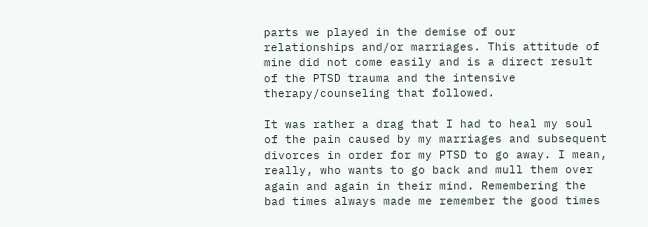parts we played in the demise of our relationships and/or marriages. This attitude of mine did not come easily and is a direct result of the PTSD trauma and the intensive therapy/counseling that followed.

It was rather a drag that I had to heal my soul of the pain caused by my marriages and subsequent divorces in order for my PTSD to go away. I mean, really, who wants to go back and mull them over again and again in their mind. Remembering the bad times always made me remember the good times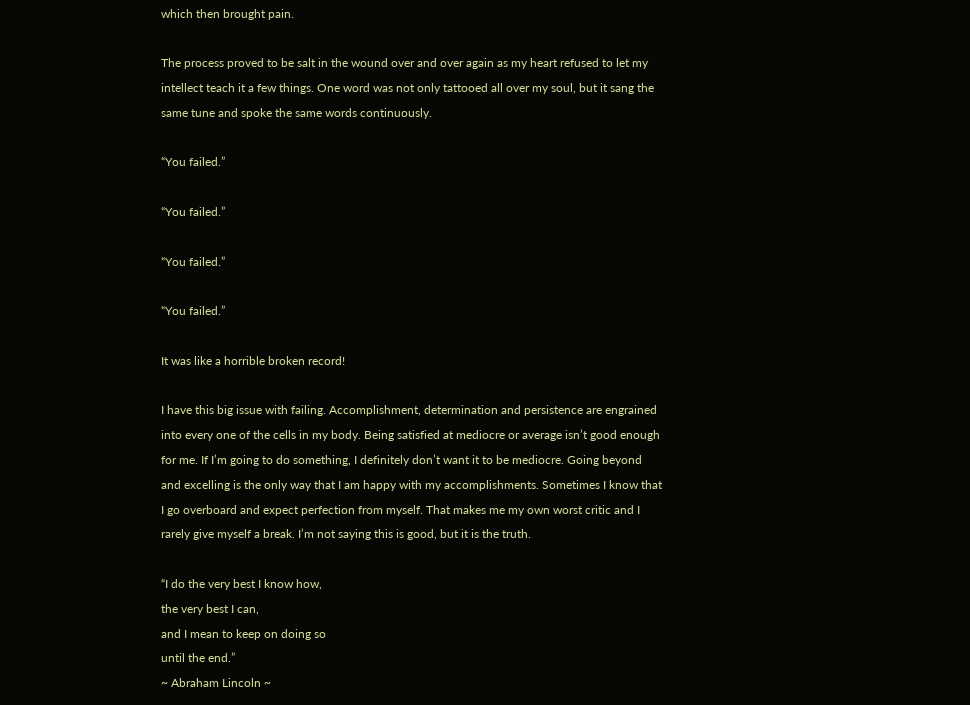which then brought pain.

The process proved to be salt in the wound over and over again as my heart refused to let my intellect teach it a few things. One word was not only tattooed all over my soul, but it sang the same tune and spoke the same words continuously.

“You failed.”

“You failed.”

“You failed.”

“You failed.”

It was like a horrible broken record!

I have this big issue with failing. Accomplishment, determination and persistence are engrained into every one of the cells in my body. Being satisfied at mediocre or average isn’t good enough for me. If I’m going to do something, I definitely don’t want it to be mediocre. Going beyond and excelling is the only way that I am happy with my accomplishments. Sometimes I know that I go overboard and expect perfection from myself. That makes me my own worst critic and I rarely give myself a break. I’m not saying this is good, but it is the truth.

“I do the very best I know how,
the very best I can,
and I mean to keep on doing so
until the end.”
~ Abraham Lincoln ~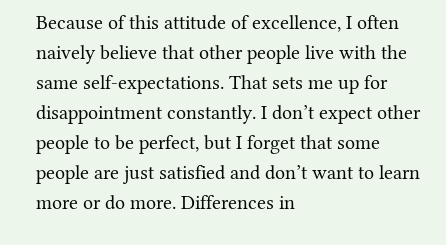Because of this attitude of excellence, I often naively believe that other people live with the same self-expectations. That sets me up for disappointment constantly. I don’t expect other people to be perfect, but I forget that some people are just satisfied and don’t want to learn more or do more. Differences in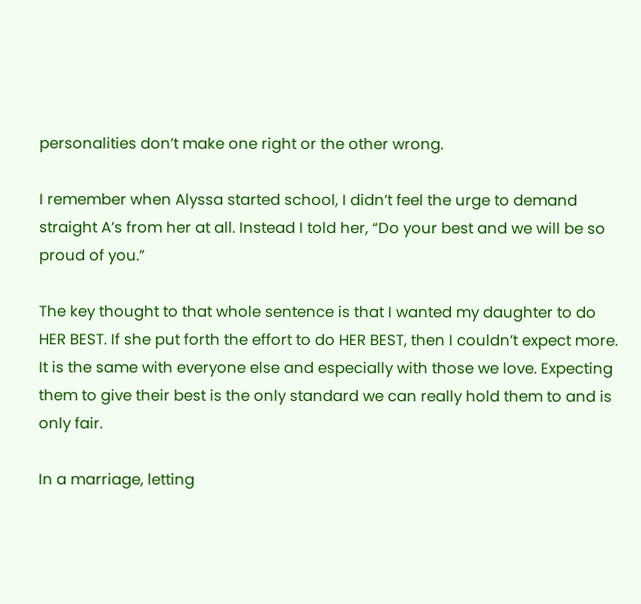personalities don’t make one right or the other wrong.

I remember when Alyssa started school, I didn’t feel the urge to demand straight A’s from her at all. Instead I told her, “Do your best and we will be so proud of you.”

The key thought to that whole sentence is that I wanted my daughter to do HER BEST. If she put forth the effort to do HER BEST, then I couldn’t expect more. It is the same with everyone else and especially with those we love. Expecting them to give their best is the only standard we can really hold them to and is only fair.

In a marriage, letting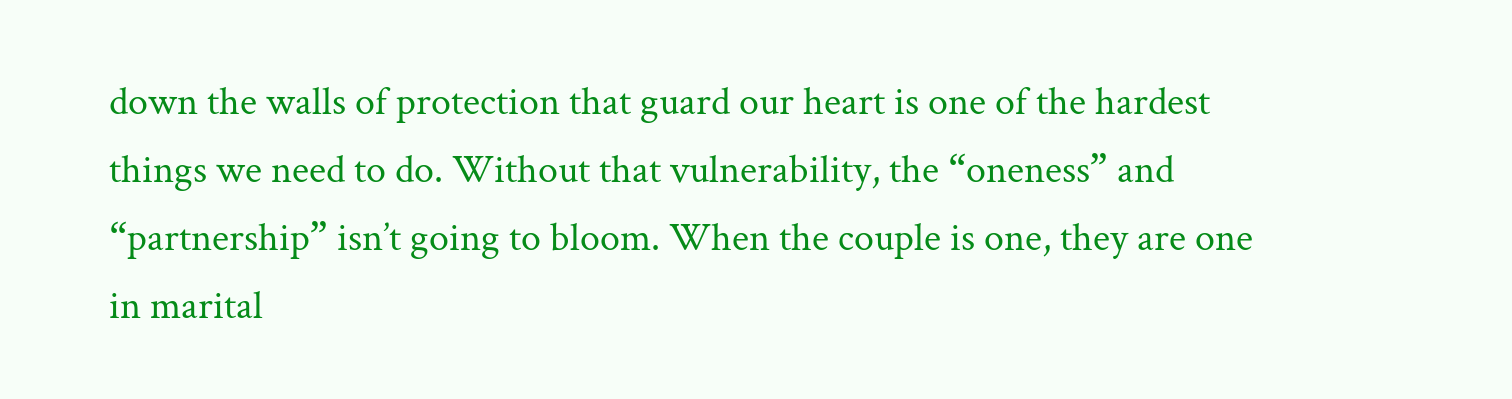down the walls of protection that guard our heart is one of the hardest things we need to do. Without that vulnerability, the “oneness” and “partnership” isn’t going to bloom. When the couple is one, they are one in marital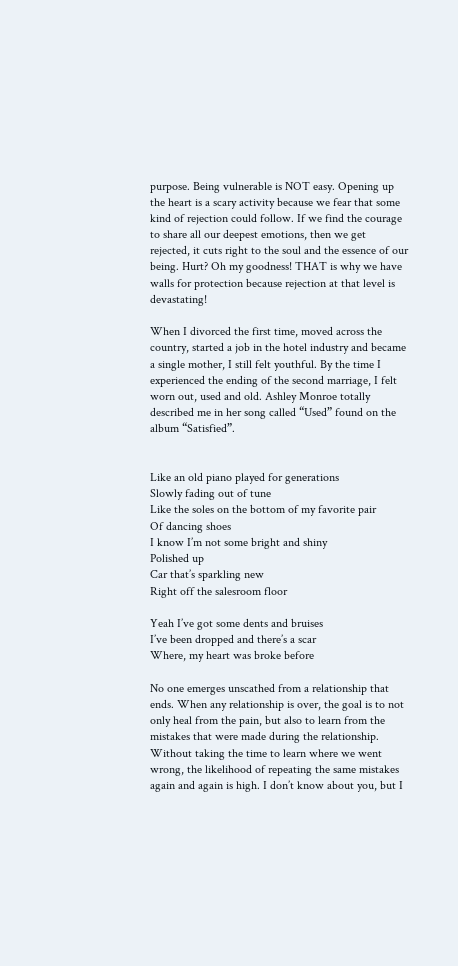purpose. Being vulnerable is NOT easy. Opening up the heart is a scary activity because we fear that some kind of rejection could follow. If we find the courage to share all our deepest emotions, then we get rejected, it cuts right to the soul and the essence of our being. Hurt? Oh my goodness! THAT is why we have walls for protection because rejection at that level is devastating!

When I divorced the first time, moved across the country, started a job in the hotel industry and became a single mother, I still felt youthful. By the time I experienced the ending of the second marriage, I felt worn out, used and old. Ashley Monroe totally described me in her song called “Used” found on the album “Satisfied”.


Like an old piano played for generations
Slowly fading out of tune
Like the soles on the bottom of my favorite pair
Of dancing shoes
I know I’m not some bright and shiny
Polished up
Car that’s sparkling new
Right off the salesroom floor

Yeah I’ve got some dents and bruises
I’ve been dropped and there’s a scar
Where, my heart was broke before

No one emerges unscathed from a relationship that ends. When any relationship is over, the goal is to not only heal from the pain, but also to learn from the mistakes that were made during the relationship. Without taking the time to learn where we went wrong, the likelihood of repeating the same mistakes again and again is high. I don’t know about you, but I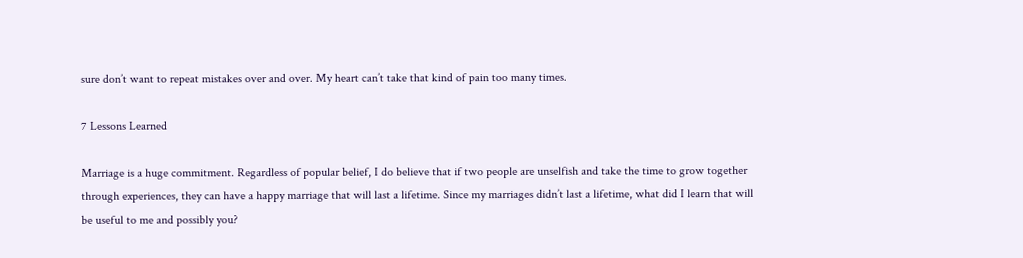sure don’t want to repeat mistakes over and over. My heart can’t take that kind of pain too many times.

7 Lessons Learned

Marriage is a huge commitment. Regardless of popular belief, I do believe that if two people are unselfish and take the time to grow together through experiences, they can have a happy marriage that will last a lifetime. Since my marriages didn’t last a lifetime, what did I learn that will be useful to me and possibly you?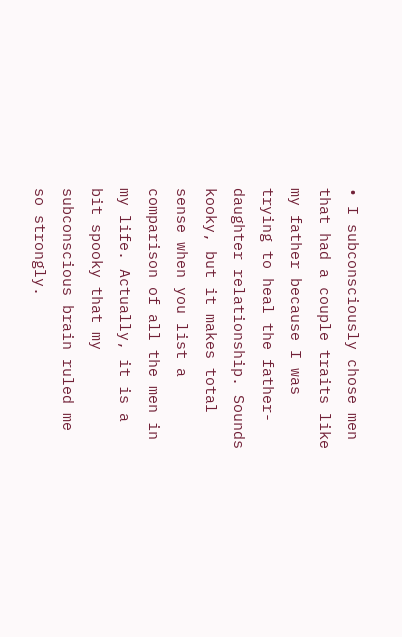• I subconsciously chose men that had a couple traits like my father because I was trying to heal the father-daughter relationship. Sounds kooky, but it makes total sense when you list a comparison of all the men in my life. Actually, it is a bit spooky that my subconscious brain ruled me so strongly.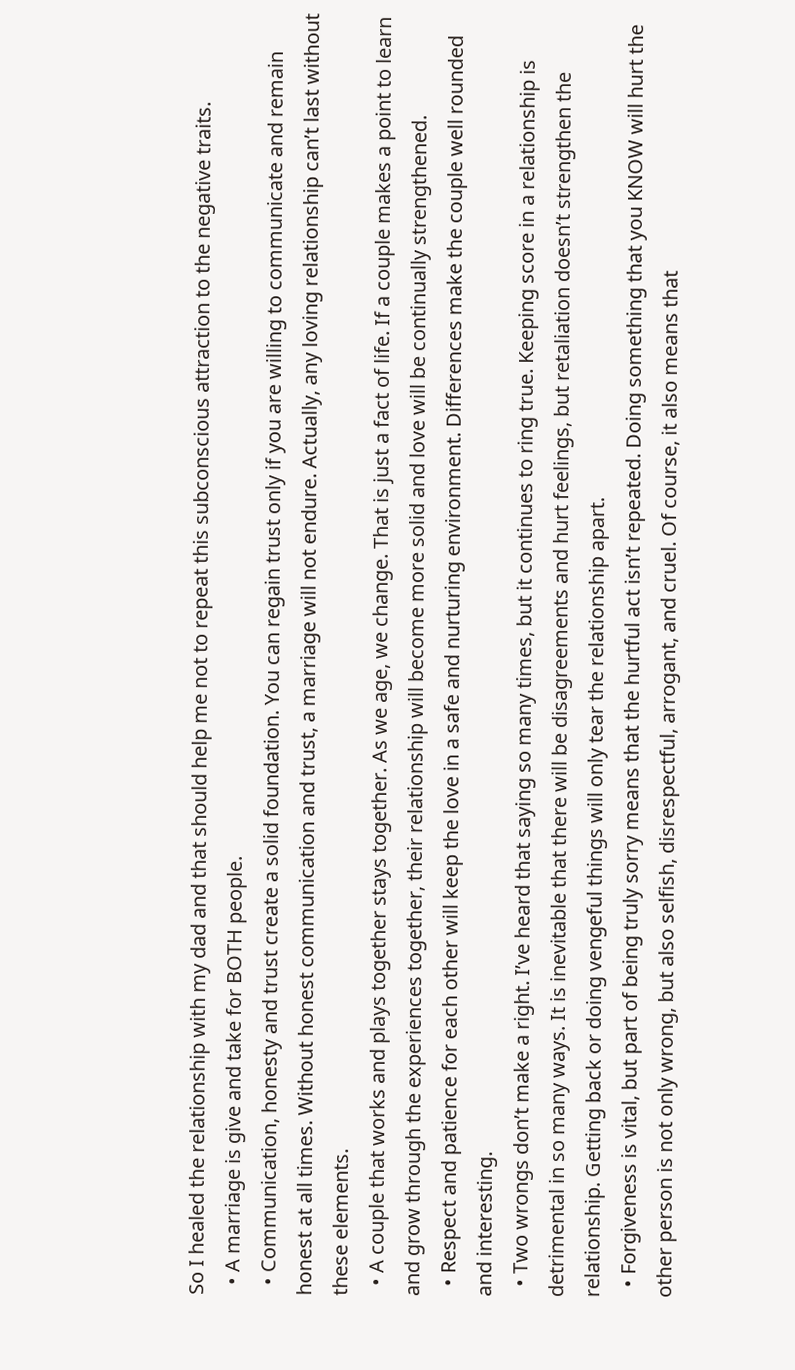So I healed the relationship with my dad and that should help me not to repeat this subconscious attraction to the negative traits.
  • A marriage is give and take for BOTH people.
  • Communication, honesty and trust create a solid foundation. You can regain trust only if you are willing to communicate and remain honest at all times. Without honest communication and trust, a marriage will not endure. Actually, any loving relationship can’t last without these elements.
  • A couple that works and plays together stays together. As we age, we change. That is just a fact of life. If a couple makes a point to learn and grow through the experiences together, their relationship will become more solid and love will be continually strengthened.
  • Respect and patience for each other will keep the love in a safe and nurturing environment. Differences make the couple well rounded and interesting.
  • Two wrongs don’t make a right. I’ve heard that saying so many times, but it continues to ring true. Keeping score in a relationship is detrimental in so many ways. It is inevitable that there will be disagreements and hurt feelings, but retaliation doesn’t strengthen the relationship. Getting back or doing vengeful things will only tear the relationship apart.
  • Forgiveness is vital, but part of being truly sorry means that the hurtful act isn’t repeated. Doing something that you KNOW will hurt the other person is not only wrong, but also selfish, disrespectful, arrogant, and cruel. Of course, it also means that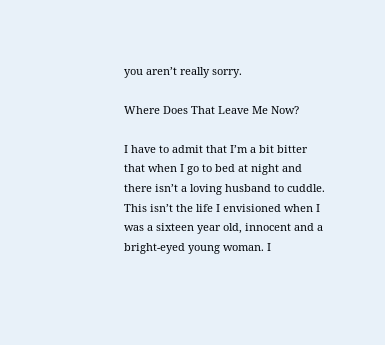you aren’t really sorry.

Where Does That Leave Me Now?

I have to admit that I’m a bit bitter that when I go to bed at night and there isn’t a loving husband to cuddle. This isn’t the life I envisioned when I was a sixteen year old, innocent and a bright-eyed young woman. I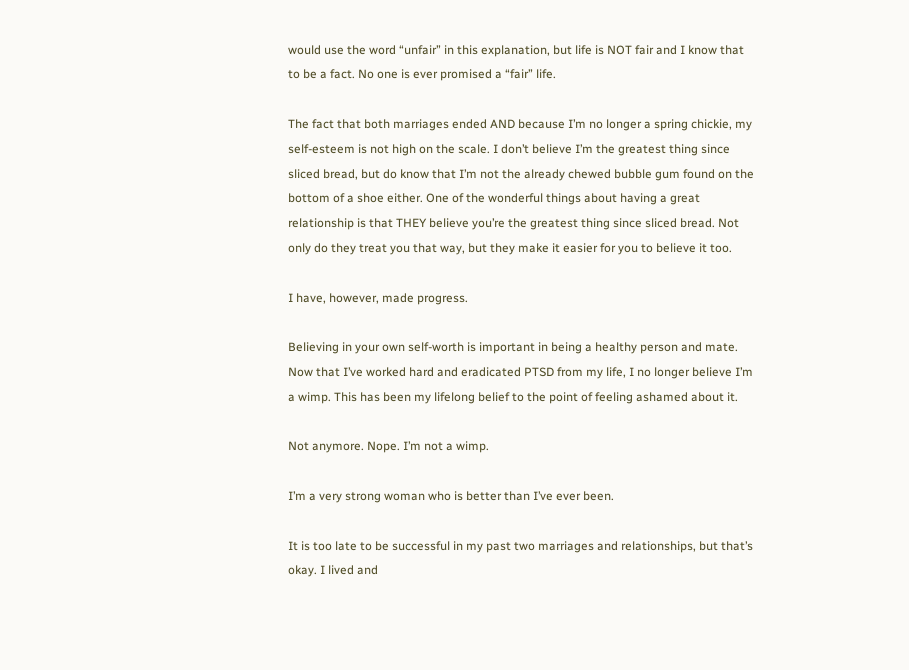would use the word “unfair” in this explanation, but life is NOT fair and I know that to be a fact. No one is ever promised a “fair” life.

The fact that both marriages ended AND because I’m no longer a spring chickie, my self-esteem is not high on the scale. I don’t believe I’m the greatest thing since sliced bread, but do know that I’m not the already chewed bubble gum found on the bottom of a shoe either. One of the wonderful things about having a great relationship is that THEY believe you’re the greatest thing since sliced bread. Not only do they treat you that way, but they make it easier for you to believe it too.

I have, however, made progress.

Believing in your own self-worth is important in being a healthy person and mate. Now that I’ve worked hard and eradicated PTSD from my life, I no longer believe I’m a wimp. This has been my lifelong belief to the point of feeling ashamed about it.

Not anymore. Nope. I’m not a wimp.

I’m a very strong woman who is better than I’ve ever been.

It is too late to be successful in my past two marriages and relationships, but that’s okay. I lived and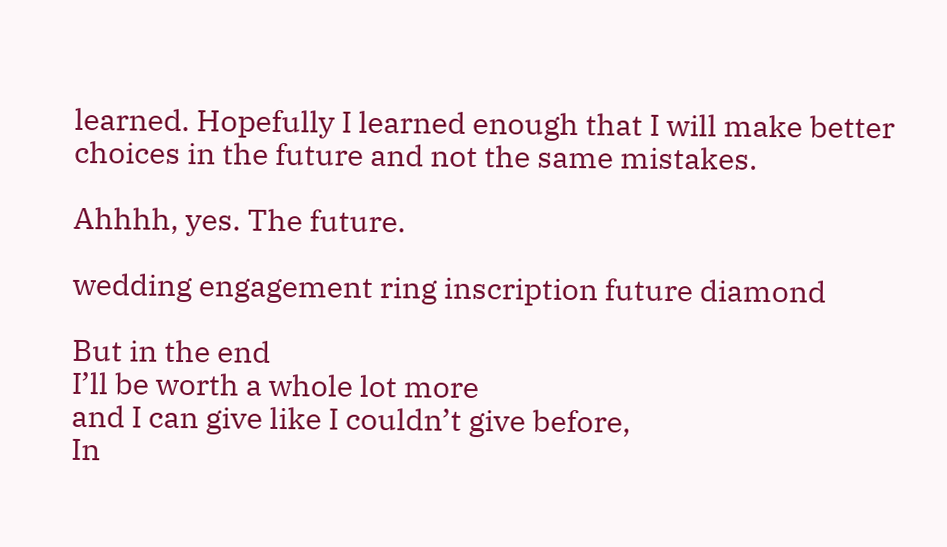learned. Hopefully I learned enough that I will make better choices in the future and not the same mistakes.

Ahhhh, yes. The future.

wedding engagement ring inscription future diamond

But in the end
I’ll be worth a whole lot more
and I can give like I couldn’t give before,
In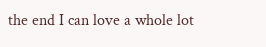the end I can love a whole lot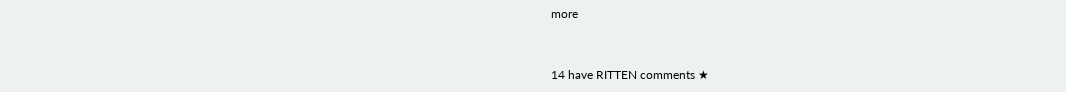more


14 have RITTEN comments ★